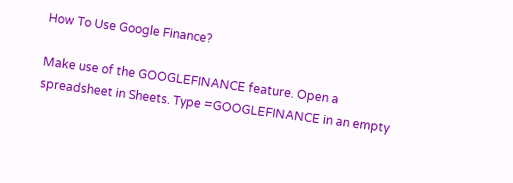How To Use Google Finance?

Make use of the GOOGLEFINANCE feature. Open a spreadsheet in Sheets. Type =GOOGLEFINANCE in an empty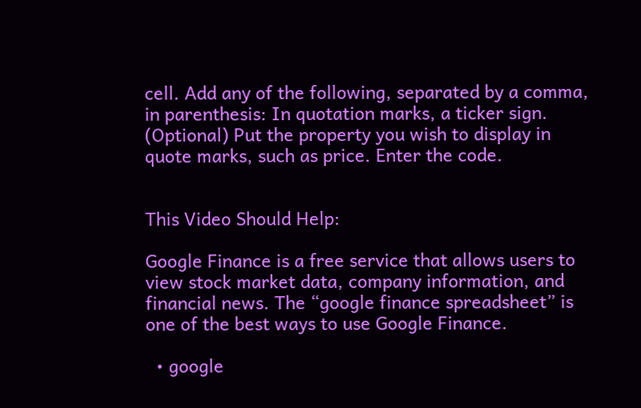cell. Add any of the following, separated by a comma, in parenthesis: In quotation marks, a ticker sign. (Optional) Put the property you wish to display in quote marks, such as price. Enter the code.


This Video Should Help:

Google Finance is a free service that allows users to view stock market data, company information, and financial news. The “google finance spreadsheet” is one of the best ways to use Google Finance.

  • google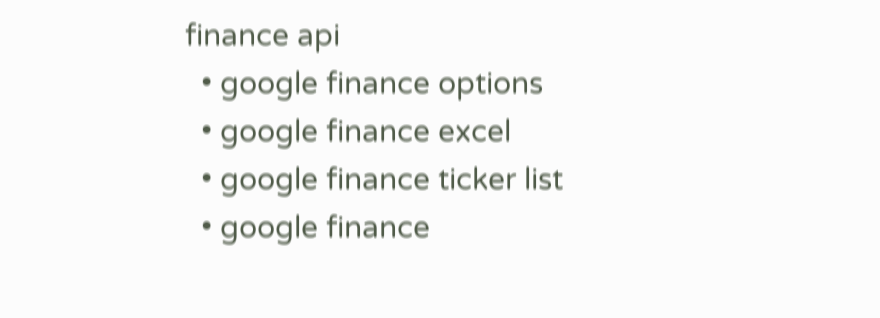finance api
  • google finance options
  • google finance excel
  • google finance ticker list
  • google finance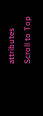attributes
Scroll to Top